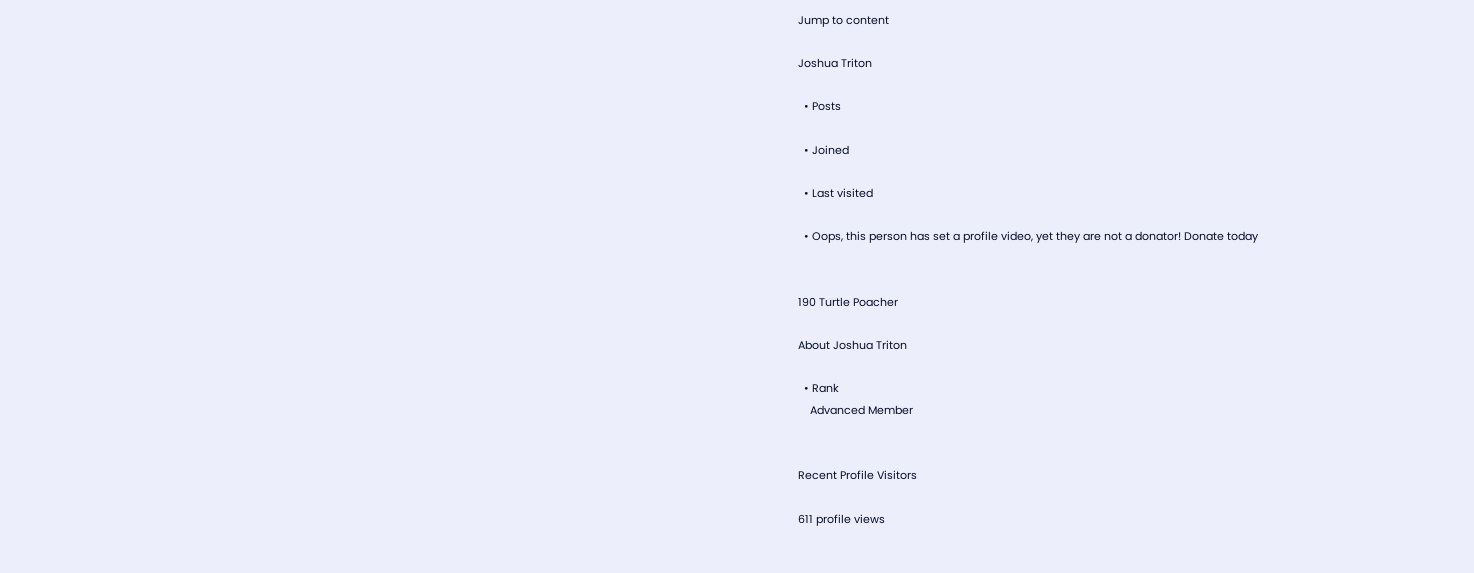Jump to content

Joshua Triton

  • Posts

  • Joined

  • Last visited

  • Oops, this person has set a profile video, yet they are not a donator! Donate today


190 Turtle Poacher

About Joshua Triton

  • Rank
    Advanced Member


Recent Profile Visitors

611 profile views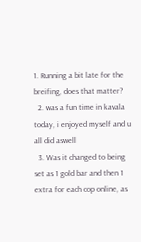1. Running a bit late for the breifing, does that matter?
  2. was a fun time in kavala today, i enjoyed myself and u all did aswell
  3. Was it changed to being set as 1 gold bar and then 1 extra for each cop online, as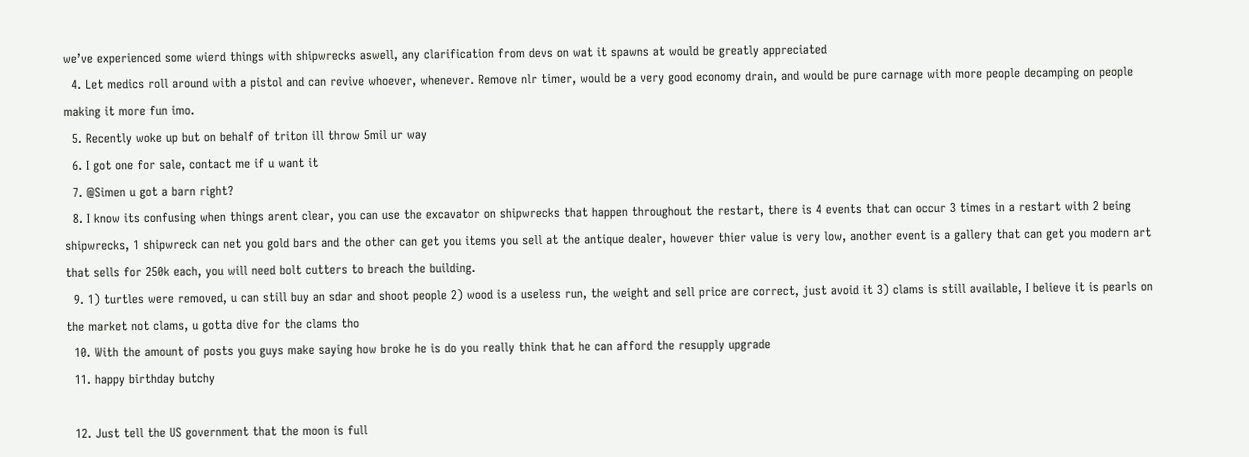we’ve experienced some wierd things with shipwrecks aswell, any clarification from devs on wat it spawns at would be greatly appreciated
  4. Let medics roll around with a pistol and can revive whoever, whenever. Remove nlr timer, would be a very good economy drain, and would be pure carnage with more people decamping on people making it more fun imo.
  5. Recently woke up but on behalf of triton ill throw 5mil ur way
  6. I got one for sale, contact me if u want it
  7. @Simen u got a barn right?
  8. I know its confusing when things arent clear, you can use the excavator on shipwrecks that happen throughout the restart, there is 4 events that can occur 3 times in a restart with 2 being shipwrecks, 1 shipwreck can net you gold bars and the other can get you items you sell at the antique dealer, however thier value is very low, another event is a gallery that can get you modern art that sells for 250k each, you will need bolt cutters to breach the building.
  9. 1) turtles were removed, u can still buy an sdar and shoot people 2) wood is a useless run, the weight and sell price are correct, just avoid it 3) clams is still available, I believe it is pearls on the market not clams, u gotta dive for the clams tho
  10. With the amount of posts you guys make saying how broke he is do you really think that he can afford the resupply upgrade
  11. happy birthday butchy

  12. Just tell the US government that the moon is full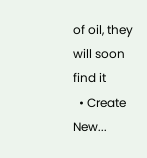of oil, they will soon find it
  • Create New...